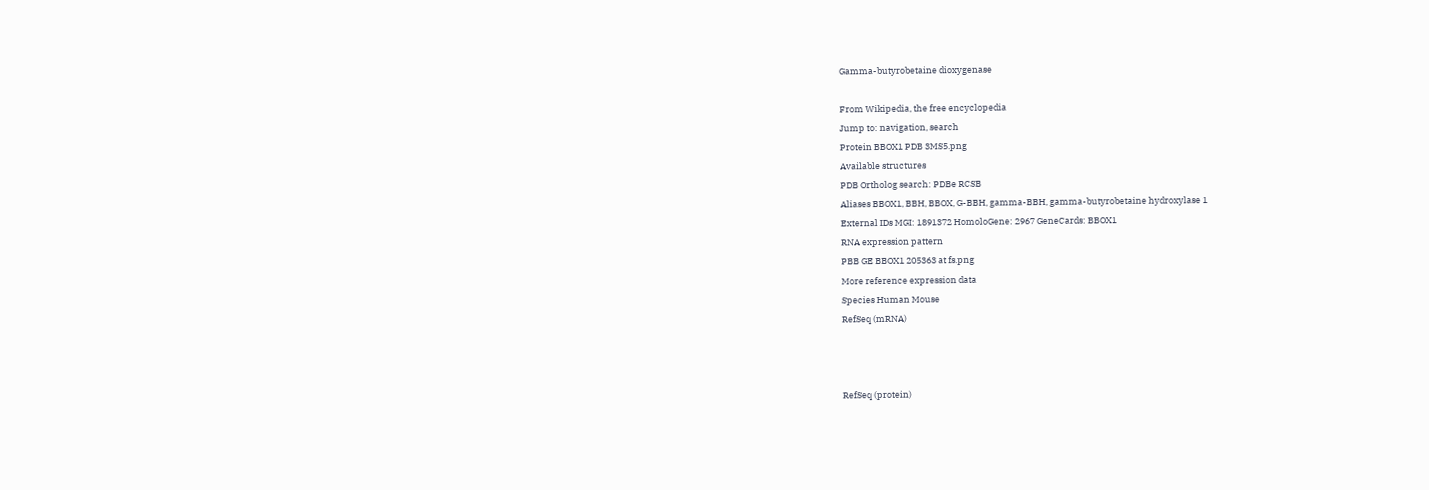Gamma-butyrobetaine dioxygenase

From Wikipedia, the free encyclopedia
Jump to: navigation, search
Protein BBOX1 PDB 3MS5.png
Available structures
PDB Ortholog search: PDBe RCSB
Aliases BBOX1, BBH, BBOX, G-BBH, gamma-BBH, gamma-butyrobetaine hydroxylase 1
External IDs MGI: 1891372 HomoloGene: 2967 GeneCards: BBOX1
RNA expression pattern
PBB GE BBOX1 205363 at fs.png
More reference expression data
Species Human Mouse
RefSeq (mRNA)



RefSeq (protein)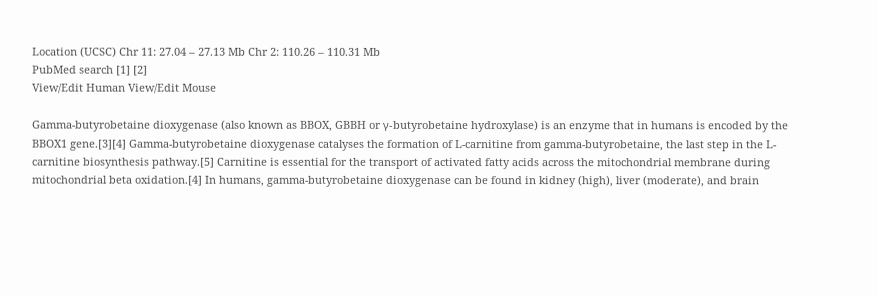Location (UCSC) Chr 11: 27.04 – 27.13 Mb Chr 2: 110.26 – 110.31 Mb
PubMed search [1] [2]
View/Edit Human View/Edit Mouse

Gamma-butyrobetaine dioxygenase (also known as BBOX, GBBH or γ-butyrobetaine hydroxylase) is an enzyme that in humans is encoded by the BBOX1 gene.[3][4] Gamma-butyrobetaine dioxygenase catalyses the formation of L-carnitine from gamma-butyrobetaine, the last step in the L-carnitine biosynthesis pathway.[5] Carnitine is essential for the transport of activated fatty acids across the mitochondrial membrane during mitochondrial beta oxidation.[4] In humans, gamma-butyrobetaine dioxygenase can be found in kidney (high), liver (moderate), and brain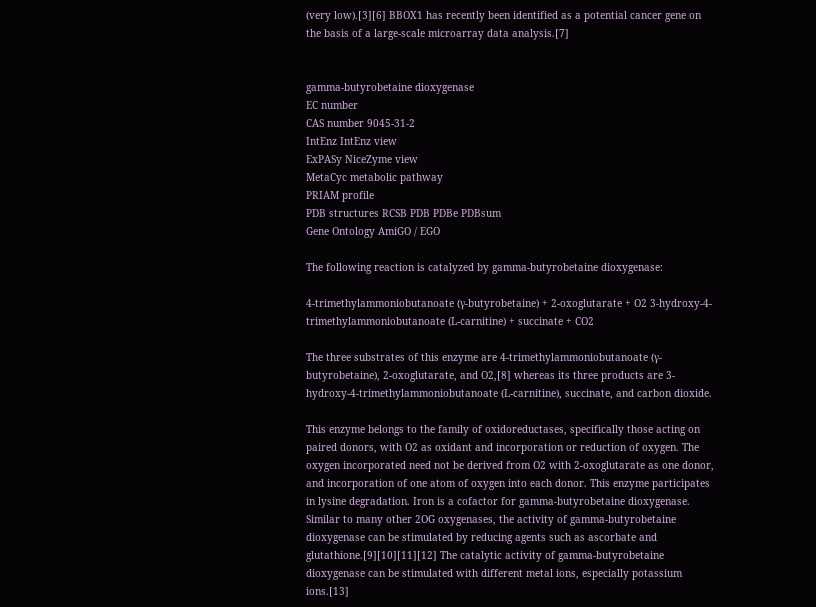(very low).[3][6] BBOX1 has recently been identified as a potential cancer gene on the basis of a large-scale microarray data analysis.[7]


gamma-butyrobetaine dioxygenase
EC number
CAS number 9045-31-2
IntEnz IntEnz view
ExPASy NiceZyme view
MetaCyc metabolic pathway
PRIAM profile
PDB structures RCSB PDB PDBe PDBsum
Gene Ontology AmiGO / EGO

The following reaction is catalyzed by gamma-butyrobetaine dioxygenase:

4-trimethylammoniobutanoate (γ-butyrobetaine) + 2-oxoglutarate + O2 3-hydroxy-4-trimethylammoniobutanoate (L-carnitine) + succinate + CO2

The three substrates of this enzyme are 4-trimethylammoniobutanoate (γ-butyrobetaine), 2-oxoglutarate, and O2,[8] whereas its three products are 3-hydroxy-4-trimethylammoniobutanoate (L-carnitine), succinate, and carbon dioxide.

This enzyme belongs to the family of oxidoreductases, specifically those acting on paired donors, with O2 as oxidant and incorporation or reduction of oxygen. The oxygen incorporated need not be derived from O2 with 2-oxoglutarate as one donor, and incorporation of one atom of oxygen into each donor. This enzyme participates in lysine degradation. Iron is a cofactor for gamma-butyrobetaine dioxygenase. Similar to many other 2OG oxygenases, the activity of gamma-butyrobetaine dioxygenase can be stimulated by reducing agents such as ascorbate and glutathione.[9][10][11][12] The catalytic activity of gamma-butyrobetaine dioxygenase can be stimulated with different metal ions, especially potassium ions.[13]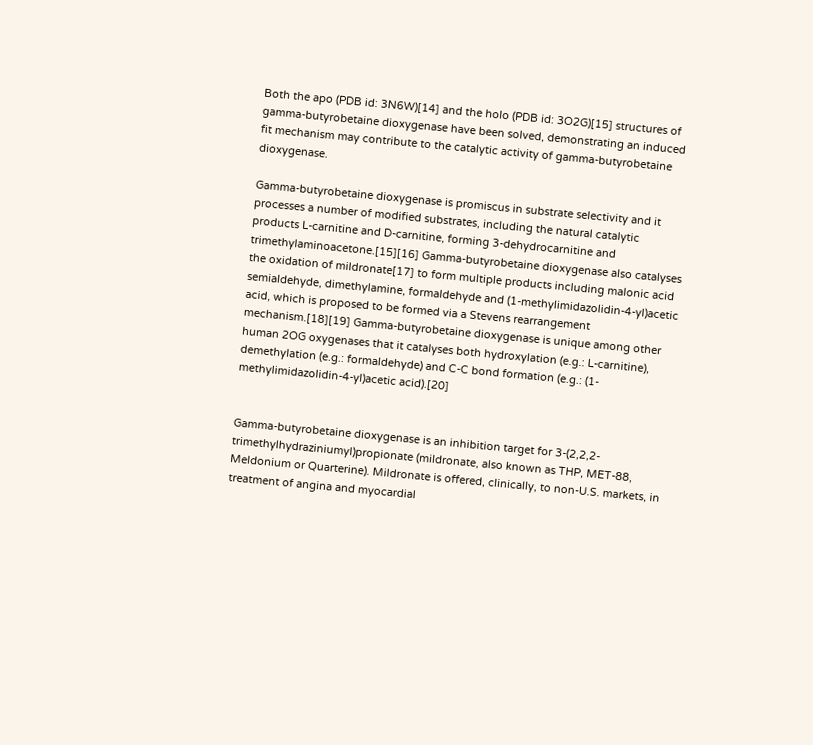Both the apo (PDB id: 3N6W)[14] and the holo (PDB id: 3O2G)[15] structures of gamma-butyrobetaine dioxygenase have been solved, demonstrating an induced fit mechanism may contribute to the catalytic activity of gamma-butyrobetaine dioxygenase.

Gamma-butyrobetaine dioxygenase is promiscus in substrate selectivity and it processes a number of modified substrates, including the natural catalytic products L-carnitine and D-carnitine, forming 3-dehydrocarnitine and trimethylaminoacetone.[15][16] Gamma-butyrobetaine dioxygenase also catalyses the oxidation of mildronate[17] to form multiple products including malonic acid semialdehyde, dimethylamine, formaldehyde and (1-methylimidazolidin-4-yl)acetic acid, which is proposed to be formed via a Stevens rearrangement mechanism.[18][19] Gamma-butyrobetaine dioxygenase is unique among other human 2OG oxygenases that it catalyses both hydroxylation (e.g.: L-carnitine), demethylation (e.g.: formaldehyde) and C-C bond formation (e.g.: (1-methylimidazolidin-4-yl)acetic acid).[20]


Gamma-butyrobetaine dioxygenase is an inhibition target for 3-(2,2,2-trimethylhydraziniumyl)propionate (mildronate, also known as THP, MET-88, Meldonium or Quarterine). Mildronate is offered, clinically, to non-U.S. markets, in treatment of angina and myocardial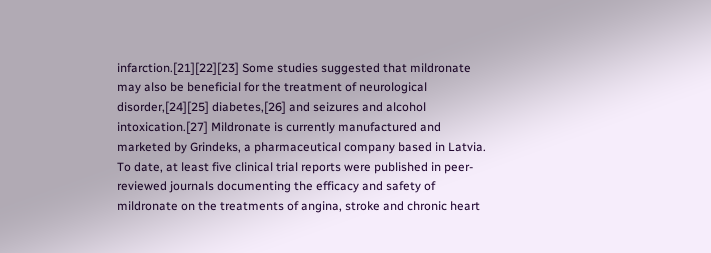infarction.[21][22][23] Some studies suggested that mildronate may also be beneficial for the treatment of neurological disorder,[24][25] diabetes,[26] and seizures and alcohol intoxication.[27] Mildronate is currently manufactured and marketed by Grindeks, a pharmaceutical company based in Latvia. To date, at least five clinical trial reports were published in peer-reviewed journals documenting the efficacy and safety of mildronate on the treatments of angina, stroke and chronic heart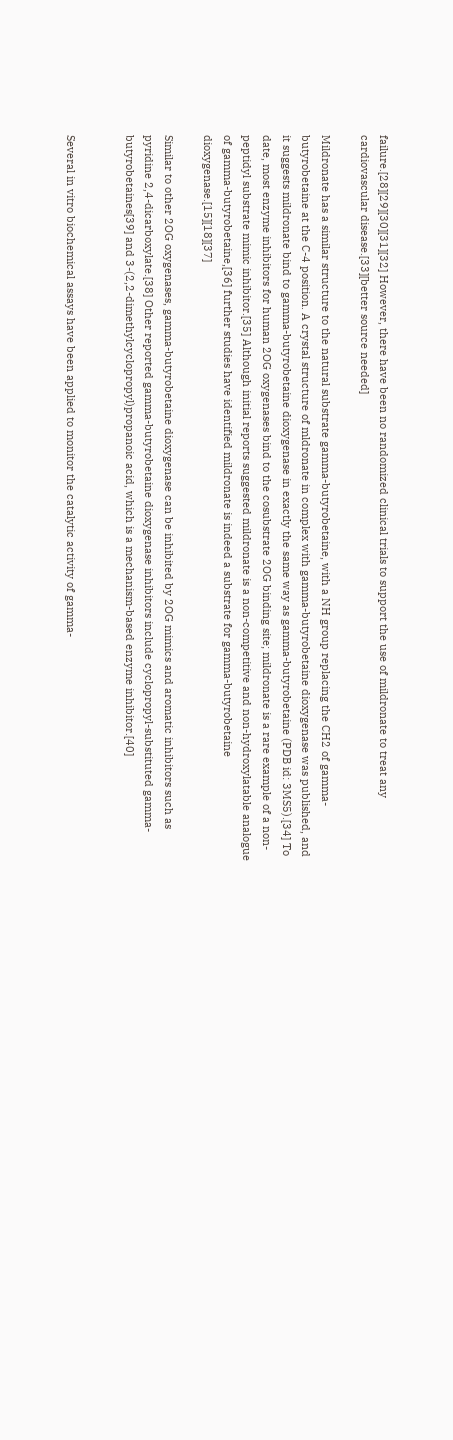failure.[28][29][30][31][32] However, there have been no randomized clinical trials to support the use of mildronate to treat any cardiovascular disease.[33][better source needed]

Mildronate has a similar structure to the natural substrate gamma-butyrobetaine, with a NH group replacing the CH2 of gamma-butyrobetaine at the C-4 position. A crystal structure of mldronate in complex with gamma-butyrobetaine dioxygenase was published, and it suggests mildronate bind to gamma-butyrobetaine dioxygenase in exactly the same way as gamma-butyrobetaine (PDB id: 3MS5).[34] To date, most enzyme inhibitors for human 2OG oxygenases bind to the cosubstrate 2OG binding site; mildronate is a rare example of a non-peptidyl substrate mimic inhibitor.[35] Although initial reports suggested mildronate is a non-competitive and non-hydroxylatable analogue of gamma-butyrobetaine,[36] further studies have identified mildronate is indeed a substrate for gamma-butyrobetaine dioxygenase.[15][18][37]

Similar to other 2OG oxygenases, gamma-butyrobetaine dioxygenase can be inhibited by 2OG mimics and aromatic inhibitors such as pyridine 2,4-dicarboxylate.[38] Other reported gamma-butyrobetaine dioxygenase inhibitors include cyclopropyl-substituted gamma-butyrobetaines[39] and 3-(2,2-dimethylcyclopropyl)propanoic acid, which is a mechanism-based enzyme inhibitor.[40]


Several in vitro biochemical assays have been applied to monitor the catalytic activity of gamma-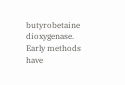butyrobetaine dioxygenase. Early methods have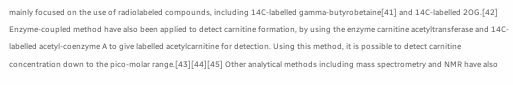mainly focused on the use of radiolabeled compounds, including 14C-labelled gamma-butyrobetaine[41] and 14C-labelled 2OG.[42] Enzyme-coupled method have also been applied to detect carnitine formation, by using the enzyme carnitine acetyltransferase and 14C-labelled acetyl-coenzyme A to give labelled acetylcarnitine for detection. Using this method, it is possible to detect carnitine concentration down to the pico-molar range.[43][44][45] Other analytical methods including mass spectrometry and NMR have also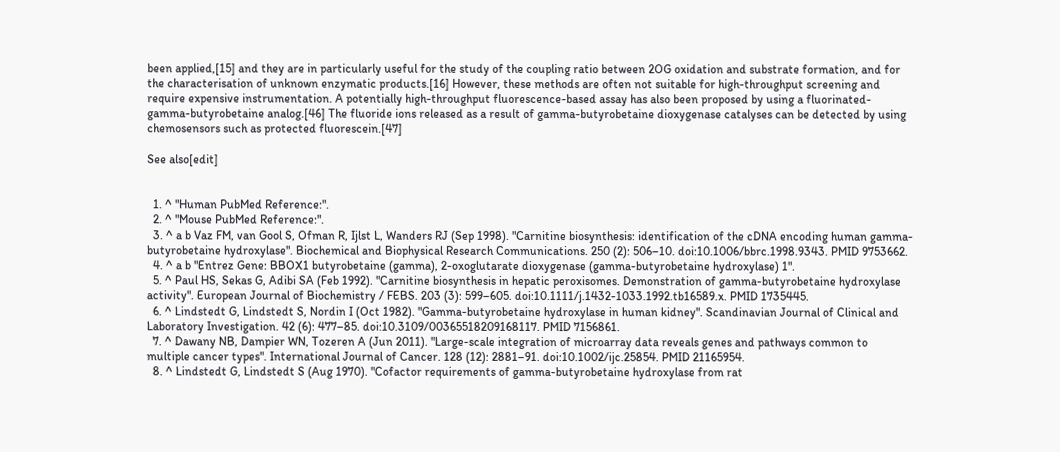been applied,[15] and they are in particularly useful for the study of the coupling ratio between 2OG oxidation and substrate formation, and for the characterisation of unknown enzymatic products.[16] However, these methods are often not suitable for high-throughput screening and require expensive instrumentation. A potentially high-throughput fluorescence-based assay has also been proposed by using a fluorinated-gamma-butyrobetaine analog.[46] The fluoride ions released as a result of gamma-butyrobetaine dioxygenase catalyses can be detected by using chemosensors such as protected fluorescein.[47]

See also[edit]


  1. ^ "Human PubMed Reference:".
  2. ^ "Mouse PubMed Reference:".
  3. ^ a b Vaz FM, van Gool S, Ofman R, Ijlst L, Wanders RJ (Sep 1998). "Carnitine biosynthesis: identification of the cDNA encoding human gamma-butyrobetaine hydroxylase". Biochemical and Biophysical Research Communications. 250 (2): 506–10. doi:10.1006/bbrc.1998.9343. PMID 9753662.
  4. ^ a b "Entrez Gene: BBOX1 butyrobetaine (gamma), 2-oxoglutarate dioxygenase (gamma-butyrobetaine hydroxylase) 1".
  5. ^ Paul HS, Sekas G, Adibi SA (Feb 1992). "Carnitine biosynthesis in hepatic peroxisomes. Demonstration of gamma-butyrobetaine hydroxylase activity". European Journal of Biochemistry / FEBS. 203 (3): 599–605. doi:10.1111/j.1432-1033.1992.tb16589.x. PMID 1735445.
  6. ^ Lindstedt G, Lindstedt S, Nordin I (Oct 1982). "Gamma-butyrobetaine hydroxylase in human kidney". Scandinavian Journal of Clinical and Laboratory Investigation. 42 (6): 477–85. doi:10.3109/00365518209168117. PMID 7156861.
  7. ^ Dawany NB, Dampier WN, Tozeren A (Jun 2011). "Large-scale integration of microarray data reveals genes and pathways common to multiple cancer types". International Journal of Cancer. 128 (12): 2881–91. doi:10.1002/ijc.25854. PMID 21165954.
  8. ^ Lindstedt G, Lindstedt S (Aug 1970). "Cofactor requirements of gamma-butyrobetaine hydroxylase from rat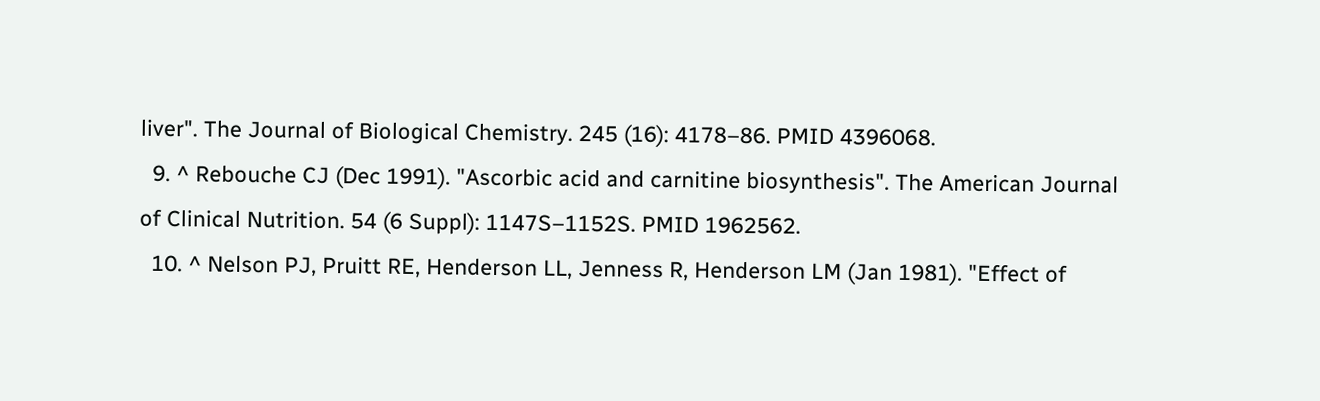liver". The Journal of Biological Chemistry. 245 (16): 4178–86. PMID 4396068.
  9. ^ Rebouche CJ (Dec 1991). "Ascorbic acid and carnitine biosynthesis". The American Journal of Clinical Nutrition. 54 (6 Suppl): 1147S–1152S. PMID 1962562.
  10. ^ Nelson PJ, Pruitt RE, Henderson LL, Jenness R, Henderson LM (Jan 1981). "Effect of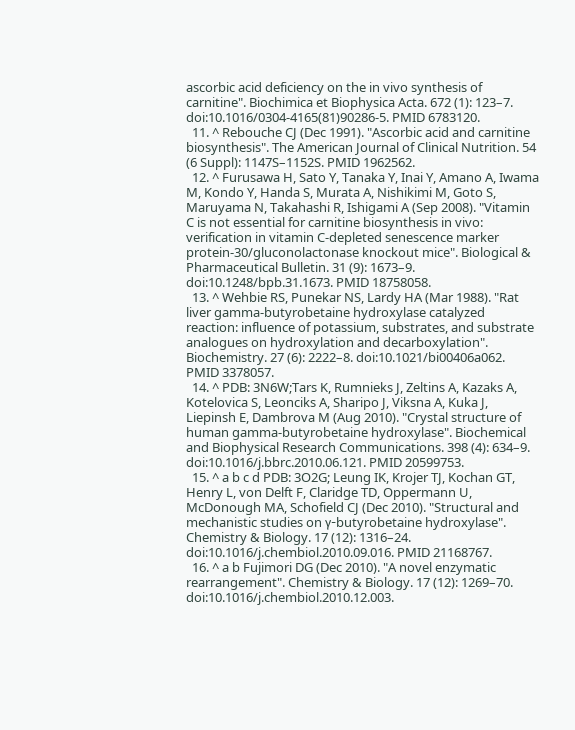ascorbic acid deficiency on the in vivo synthesis of carnitine". Biochimica et Biophysica Acta. 672 (1): 123–7. doi:10.1016/0304-4165(81)90286-5. PMID 6783120.
  11. ^ Rebouche CJ (Dec 1991). "Ascorbic acid and carnitine biosynthesis". The American Journal of Clinical Nutrition. 54 (6 Suppl): 1147S–1152S. PMID 1962562.
  12. ^ Furusawa H, Sato Y, Tanaka Y, Inai Y, Amano A, Iwama M, Kondo Y, Handa S, Murata A, Nishikimi M, Goto S, Maruyama N, Takahashi R, Ishigami A (Sep 2008). "Vitamin C is not essential for carnitine biosynthesis in vivo: verification in vitamin C-depleted senescence marker protein-30/gluconolactonase knockout mice". Biological & Pharmaceutical Bulletin. 31 (9): 1673–9. doi:10.1248/bpb.31.1673. PMID 18758058.
  13. ^ Wehbie RS, Punekar NS, Lardy HA (Mar 1988). "Rat liver gamma-butyrobetaine hydroxylase catalyzed reaction: influence of potassium, substrates, and substrate analogues on hydroxylation and decarboxylation". Biochemistry. 27 (6): 2222–8. doi:10.1021/bi00406a062. PMID 3378057.
  14. ^ PDB: 3N6W;Tars K, Rumnieks J, Zeltins A, Kazaks A, Kotelovica S, Leonciks A, Sharipo J, Viksna A, Kuka J, Liepinsh E, Dambrova M (Aug 2010). "Crystal structure of human gamma-butyrobetaine hydroxylase". Biochemical and Biophysical Research Communications. 398 (4): 634–9. doi:10.1016/j.bbrc.2010.06.121. PMID 20599753.
  15. ^ a b c d PDB: 3O2G; Leung IK, Krojer TJ, Kochan GT, Henry L, von Delft F, Claridge TD, Oppermann U, McDonough MA, Schofield CJ (Dec 2010). "Structural and mechanistic studies on γ-butyrobetaine hydroxylase". Chemistry & Biology. 17 (12): 1316–24. doi:10.1016/j.chembiol.2010.09.016. PMID 21168767.
  16. ^ a b Fujimori DG (Dec 2010). "A novel enzymatic rearrangement". Chemistry & Biology. 17 (12): 1269–70. doi:10.1016/j.chembiol.2010.12.003.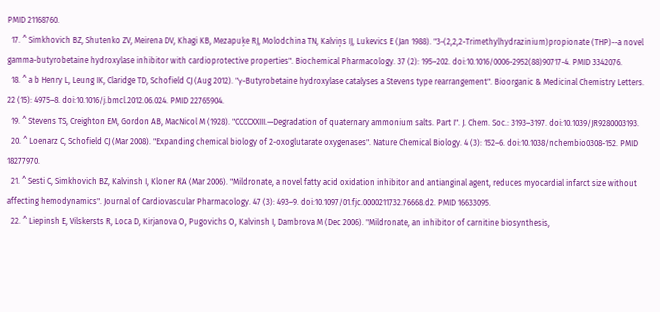PMID 21168760.
  17. ^ Simkhovich BZ, Shutenko ZV, Meirena DV, Khagi KB, Mezapuķe RJ, Molodchina TN, Kalviņs IJ, Lukevics E (Jan 1988). "3-(2,2,2-Trimethylhydrazinium)propionate (THP)--a novel gamma-butyrobetaine hydroxylase inhibitor with cardioprotective properties". Biochemical Pharmacology. 37 (2): 195–202. doi:10.1016/0006-2952(88)90717-4. PMID 3342076.
  18. ^ a b Henry L, Leung IK, Claridge TD, Schofield CJ (Aug 2012). "γ-Butyrobetaine hydroxylase catalyses a Stevens type rearrangement". Bioorganic & Medicinal Chemistry Letters. 22 (15): 4975–8. doi:10.1016/j.bmcl.2012.06.024. PMID 22765904.
  19. ^ Stevens TS, Creighton EM, Gordon AB, MacNicol M (1928). "CCCCXXIII.—Degradation of quaternary ammonium salts. Part I". J. Chem. Soc.: 3193–3197. doi:10.1039/JR9280003193.
  20. ^ Loenarz C, Schofield CJ (Mar 2008). "Expanding chemical biology of 2-oxoglutarate oxygenases". Nature Chemical Biology. 4 (3): 152–6. doi:10.1038/nchembio0308-152. PMID 18277970.
  21. ^ Sesti C, Simkhovich BZ, Kalvinsh I, Kloner RA (Mar 2006). "Mildronate, a novel fatty acid oxidation inhibitor and antianginal agent, reduces myocardial infarct size without affecting hemodynamics". Journal of Cardiovascular Pharmacology. 47 (3): 493–9. doi:10.1097/01.fjc.0000211732.76668.d2. PMID 16633095.
  22. ^ Liepinsh E, Vilskersts R, Loca D, Kirjanova O, Pugovichs O, Kalvinsh I, Dambrova M (Dec 2006). "Mildronate, an inhibitor of carnitine biosynthesis,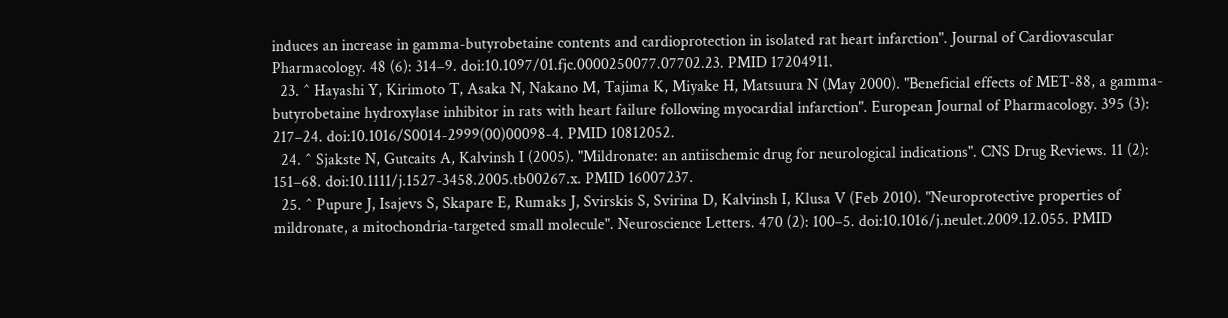induces an increase in gamma-butyrobetaine contents and cardioprotection in isolated rat heart infarction". Journal of Cardiovascular Pharmacology. 48 (6): 314–9. doi:10.1097/01.fjc.0000250077.07702.23. PMID 17204911.
  23. ^ Hayashi Y, Kirimoto T, Asaka N, Nakano M, Tajima K, Miyake H, Matsuura N (May 2000). "Beneficial effects of MET-88, a gamma-butyrobetaine hydroxylase inhibitor in rats with heart failure following myocardial infarction". European Journal of Pharmacology. 395 (3): 217–24. doi:10.1016/S0014-2999(00)00098-4. PMID 10812052.
  24. ^ Sjakste N, Gutcaits A, Kalvinsh I (2005). "Mildronate: an antiischemic drug for neurological indications". CNS Drug Reviews. 11 (2): 151–68. doi:10.1111/j.1527-3458.2005.tb00267.x. PMID 16007237.
  25. ^ Pupure J, Isajevs S, Skapare E, Rumaks J, Svirskis S, Svirina D, Kalvinsh I, Klusa V (Feb 2010). "Neuroprotective properties of mildronate, a mitochondria-targeted small molecule". Neuroscience Letters. 470 (2): 100–5. doi:10.1016/j.neulet.2009.12.055. PMID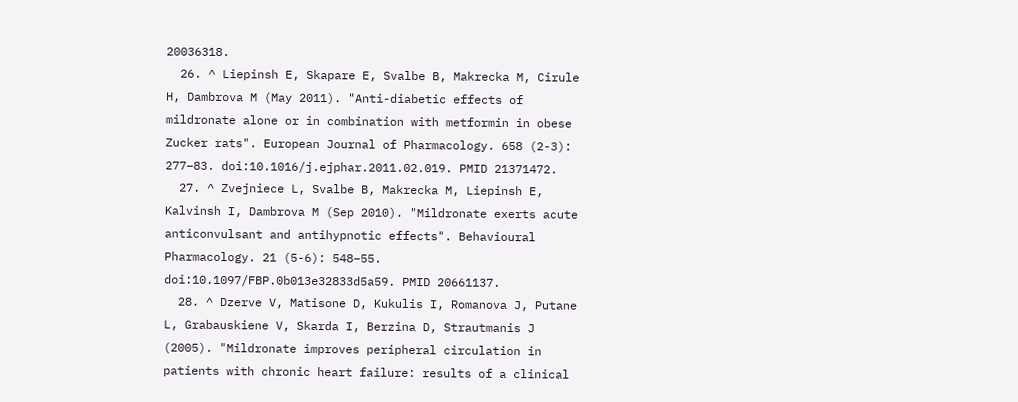20036318.
  26. ^ Liepinsh E, Skapare E, Svalbe B, Makrecka M, Cirule H, Dambrova M (May 2011). "Anti-diabetic effects of mildronate alone or in combination with metformin in obese Zucker rats". European Journal of Pharmacology. 658 (2-3): 277–83. doi:10.1016/j.ejphar.2011.02.019. PMID 21371472.
  27. ^ Zvejniece L, Svalbe B, Makrecka M, Liepinsh E, Kalvinsh I, Dambrova M (Sep 2010). "Mildronate exerts acute anticonvulsant and antihypnotic effects". Behavioural Pharmacology. 21 (5-6): 548–55. doi:10.1097/FBP.0b013e32833d5a59. PMID 20661137.
  28. ^ Dzerve V, Matisone D, Kukulis I, Romanova J, Putane L, Grabauskiene V, Skarda I, Berzina D, Strautmanis J (2005). "Mildronate improves peripheral circulation in patients with chronic heart failure: results of a clinical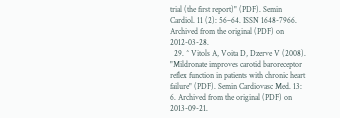trial (the first report)" (PDF). Semin Cardiol. 11 (2): 56–64. ISSN 1648-7966. Archived from the original (PDF) on 2012-03-28.
  29. ^ Vitols A, Voita D, Dzerve V (2008). "Mildronate improves carotid baroreceptor reflex function in patients with chronic heart failure" (PDF). Semin Cardiovasc Med. 13: 6. Archived from the original (PDF) on 2013-09-21.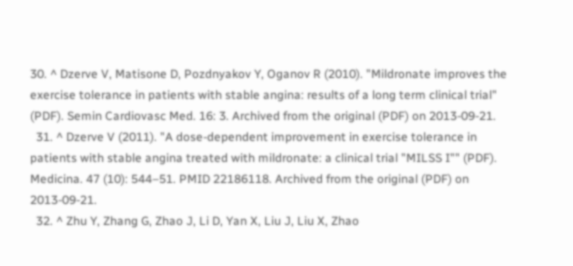30. ^ Dzerve V, Matisone D, Pozdnyakov Y, Oganov R (2010). "Mildronate improves the exercise tolerance in patients with stable angina: results of a long term clinical trial" (PDF). Semin Cardiovasc Med. 16: 3. Archived from the original (PDF) on 2013-09-21.
  31. ^ Dzerve V (2011). "A dose-dependent improvement in exercise tolerance in patients with stable angina treated with mildronate: a clinical trial "MILSS I"" (PDF). Medicina. 47 (10): 544–51. PMID 22186118. Archived from the original (PDF) on 2013-09-21.
  32. ^ Zhu Y, Zhang G, Zhao J, Li D, Yan X, Liu J, Liu X, Zhao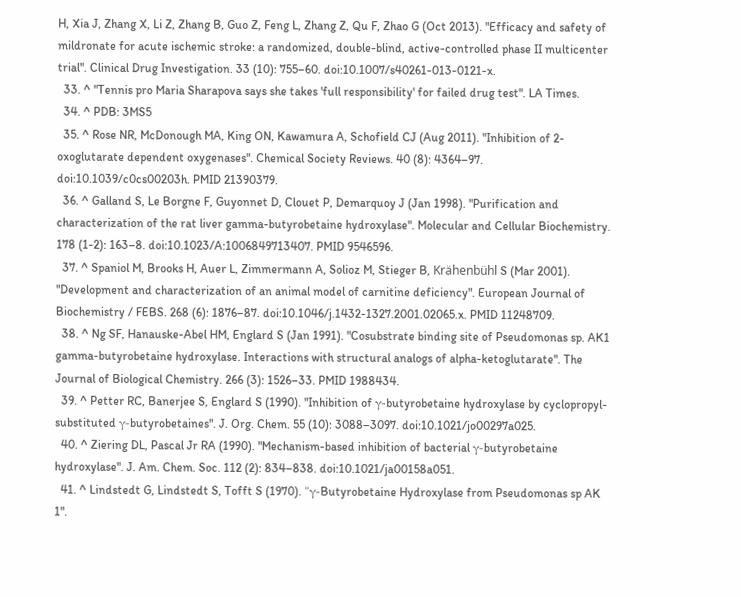H, Xia J, Zhang X, Li Z, Zhang B, Guo Z, Feng L, Zhang Z, Qu F, Zhao G (Oct 2013). "Efficacy and safety of mildronate for acute ischemic stroke: a randomized, double-blind, active-controlled phase II multicenter trial". Clinical Drug Investigation. 33 (10): 755–60. doi:10.1007/s40261-013-0121-x.
  33. ^ "Tennis pro Maria Sharapova says she takes 'full responsibility' for failed drug test". LA Times.
  34. ^ PDB: 3MS5
  35. ^ Rose NR, McDonough MA, King ON, Kawamura A, Schofield CJ (Aug 2011). "Inhibition of 2-oxoglutarate dependent oxygenases". Chemical Society Reviews. 40 (8): 4364–97. doi:10.1039/c0cs00203h. PMID 21390379.
  36. ^ Galland S, Le Borgne F, Guyonnet D, Clouet P, Demarquoy J (Jan 1998). "Purification and characterization of the rat liver gamma-butyrobetaine hydroxylase". Molecular and Cellular Biochemistry. 178 (1-2): 163–8. doi:10.1023/A:1006849713407. PMID 9546596.
  37. ^ Spaniol M, Brooks H, Auer L, Zimmermann A, Solioz M, Stieger B, Krähenbühl S (Mar 2001). "Development and characterization of an animal model of carnitine deficiency". European Journal of Biochemistry / FEBS. 268 (6): 1876–87. doi:10.1046/j.1432-1327.2001.02065.x. PMID 11248709.
  38. ^ Ng SF, Hanauske-Abel HM, Englard S (Jan 1991). "Cosubstrate binding site of Pseudomonas sp. AK1 gamma-butyrobetaine hydroxylase. Interactions with structural analogs of alpha-ketoglutarate". The Journal of Biological Chemistry. 266 (3): 1526–33. PMID 1988434.
  39. ^ Petter RC, Banerjee S, Englard S (1990). "Inhibition of γ-butyrobetaine hydroxylase by cyclopropyl-substituted γ-butyrobetaines". J. Org. Chem. 55 (10): 3088–3097. doi:10.1021/jo00297a025.
  40. ^ Ziering DL, Pascal Jr RA (1990). "Mechanism-based inhibition of bacterial γ-butyrobetaine hydroxylase". J. Am. Chem. Soc. 112 (2): 834–838. doi:10.1021/ja00158a051.
  41. ^ Lindstedt G, Lindstedt S, Tofft S (1970). "γ-Butyrobetaine Hydroxylase from Pseudomonas sp AK 1".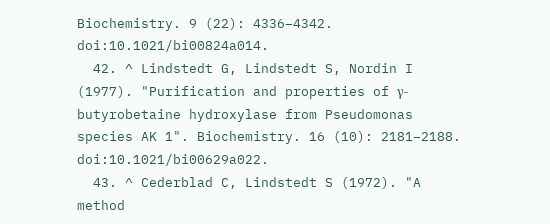Biochemistry. 9 (22): 4336–4342. doi:10.1021/bi00824a014.
  42. ^ Lindstedt G, Lindstedt S, Nordin I (1977). "Purification and properties of γ-butyrobetaine hydroxylase from Pseudomonas species AK 1". Biochemistry. 16 (10): 2181–2188. doi:10.1021/bi00629a022.
  43. ^ Cederblad C, Lindstedt S (1972). "A method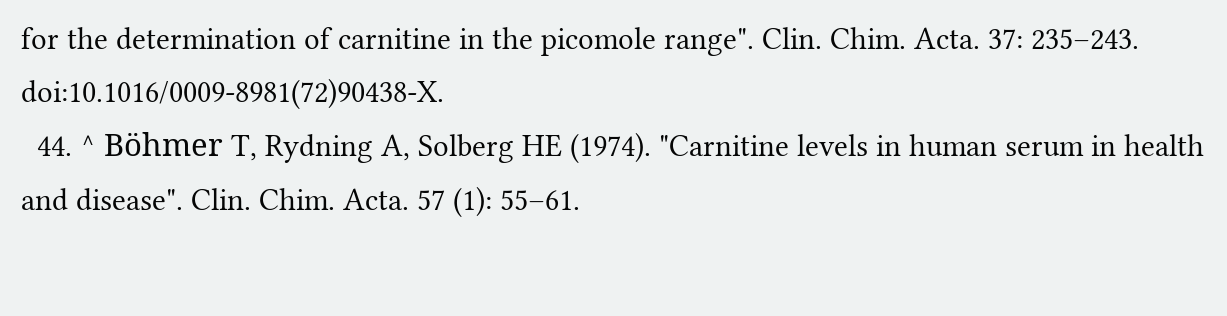for the determination of carnitine in the picomole range". Clin. Chim. Acta. 37: 235–243. doi:10.1016/0009-8981(72)90438-X.
  44. ^ Böhmer T, Rydning A, Solberg HE (1974). "Carnitine levels in human serum in health and disease". Clin. Chim. Acta. 57 (1): 55–61.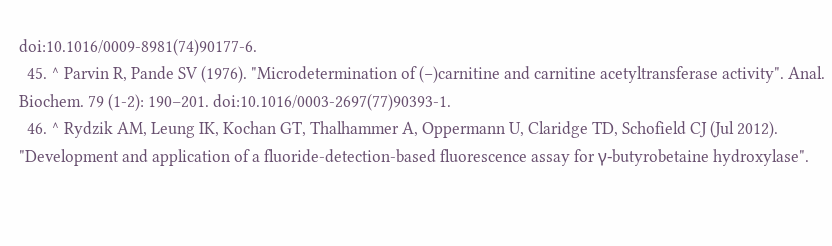doi:10.1016/0009-8981(74)90177-6.
  45. ^ Parvin R, Pande SV (1976). "Microdetermination of (−)carnitine and carnitine acetyltransferase activity". Anal. Biochem. 79 (1-2): 190–201. doi:10.1016/0003-2697(77)90393-1.
  46. ^ Rydzik AM, Leung IK, Kochan GT, Thalhammer A, Oppermann U, Claridge TD, Schofield CJ (Jul 2012). "Development and application of a fluoride-detection-based fluorescence assay for γ-butyrobetaine hydroxylase".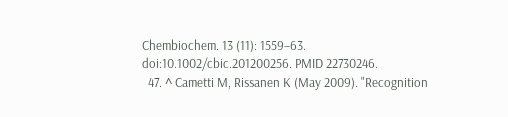Chembiochem. 13 (11): 1559–63. doi:10.1002/cbic.201200256. PMID 22730246.
  47. ^ Cametti M, Rissanen K (May 2009). "Recognition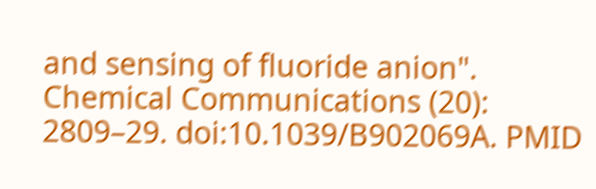and sensing of fluoride anion". Chemical Communications (20): 2809–29. doi:10.1039/B902069A. PMID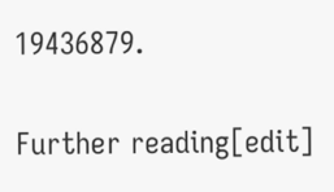19436879.

Further reading[edit]